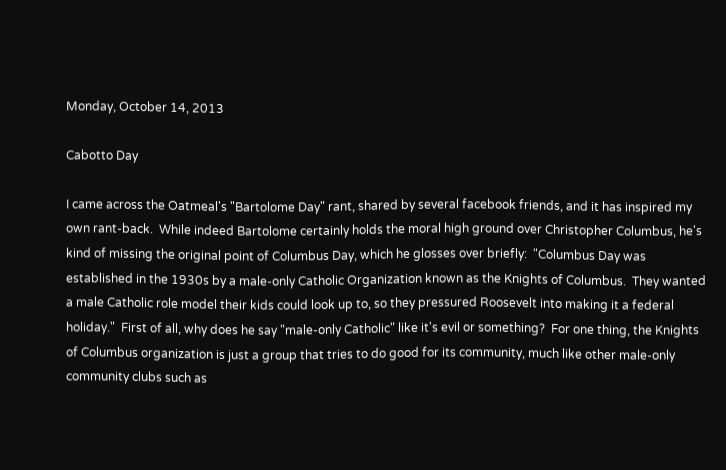Monday, October 14, 2013

Cabotto Day

I came across the Oatmeal's "Bartolome Day" rant, shared by several facebook friends, and it has inspired my own rant-back.  While indeed Bartolome certainly holds the moral high ground over Christopher Columbus, he's kind of missing the original point of Columbus Day, which he glosses over briefly:  "Columbus Day was established in the 1930s by a male-only Catholic Organization known as the Knights of Columbus.  They wanted a male Catholic role model their kids could look up to, so they pressured Roosevelt into making it a federal holiday."  First of all, why does he say "male-only Catholic" like it's evil or something?  For one thing, the Knights of Columbus organization is just a group that tries to do good for its community, much like other male-only community clubs such as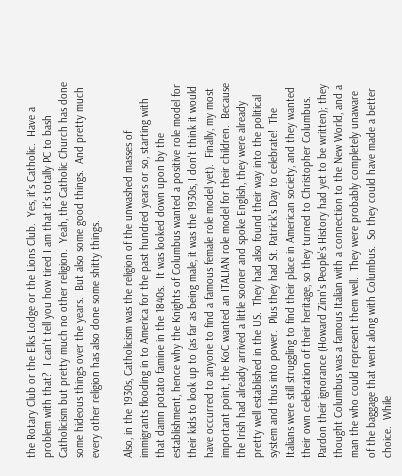the Rotary Club or the Elks Lodge or the Lions Club.  Yes, it's Catholic.  Have a problem with that?  I can't tell you how tired I am that it's totally PC to bash Catholicism but pretty much no other religion.  Yeah, the Catholic Church has done some hideous things over the years.  But also some good things.  And pretty much every other religion has also done some shitty things.

Also, in the 1930s, Catholicism was the religion of the unwashed masses of immigrants flooding in to America for the past hundred years or so, starting with that damn potato famine in the 1840s.  It was looked down upon by the establishment, hence why the Knights of Columbus wanted a positive role model for their kids to look up to (as far as being male, it was the 1930s, I don't think it would have occurred to anyone to find a famous female role model yet).  Finally, my most important point, the KoC wanted an ITALIAN role model for their children.  Because the Irish had already arrived a little sooner and spoke English, they were already pretty well established in the US.  They had also found their way into the political system and thus into power.  Plus they had St. Patrick's Day to celebrate!  The Italians were still struggling to find their place in American society, and they wanted their own celebration of their heritage, so they turned to Christopher Columbus.  Pardon their ignorance (Howard Zinn's People's History had yet to be written); they thought Columbus was a famous Italian with a connection to the New World, and a man the who could represent them well.  They were probably completely unaware of the baggage that went along with Columbus.  So they could have made a better choice.  While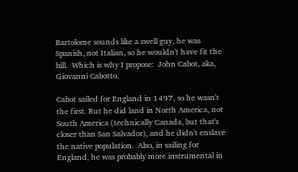Bartolome sounds like a swell guy, he was Spanish, not Italian, so he wouldn't have fit the bill.  Which is why I propose:  John Cabot, aka, Giovanni Cabotto.

Cabot sailed for England in 1497, so he wasn't the first. But he did land in North America, not South America (technically Canada, but that's closer than San Salvador), and he didn't enslave the native population.  Also, in sailing for England, he was probably more instrumental in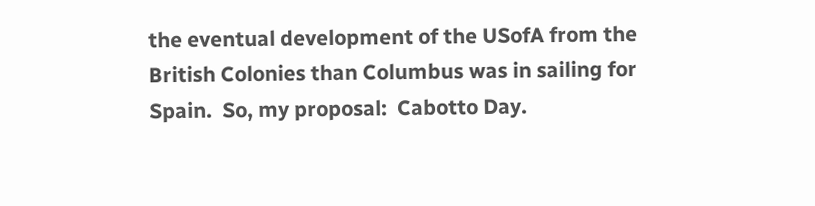the eventual development of the USofA from the British Colonies than Columbus was in sailing for Spain.  So, my proposal:  Cabotto Day.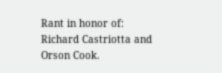Rant in honor of:  Richard Castriotta and Orson Cook.